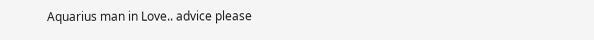Aquarius man in Love.. advice please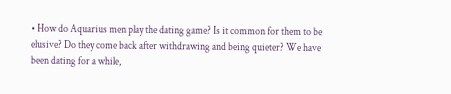• How do Aquarius men play the dating game? Is it common for them to be elusive? Do they come back after withdrawing and being quieter? We have been dating for a while,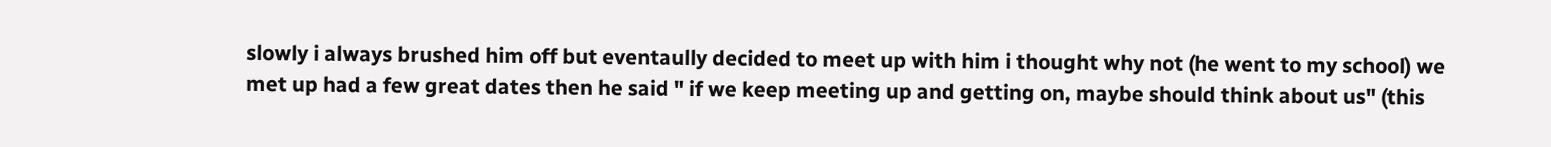slowly i always brushed him off but eventaully decided to meet up with him i thought why not (he went to my school) we met up had a few great dates then he said " if we keep meeting up and getting on, maybe should think about us" (this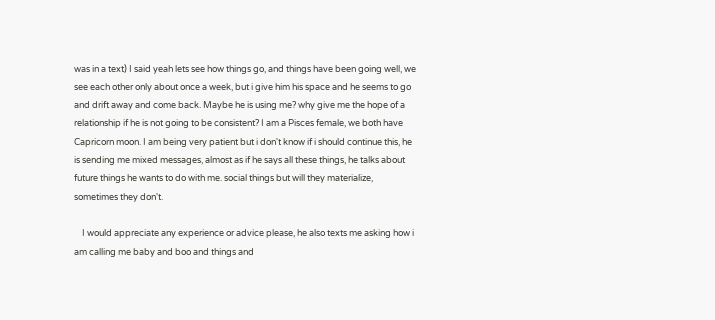was in a text) I said yeah lets see how things go, and things have been going well, we see each other only about once a week, but i give him his space and he seems to go and drift away and come back. Maybe he is using me? why give me the hope of a relationship if he is not going to be consistent? I am a Pisces female, we both have Capricorn moon. I am being very patient but i don't know if i should continue this, he is sending me mixed messages, almost as if he says all these things, he talks about future things he wants to do with me. social things but will they materialize, sometimes they don't.

    I would appreciate any experience or advice please, he also texts me asking how i am calling me baby and boo and things and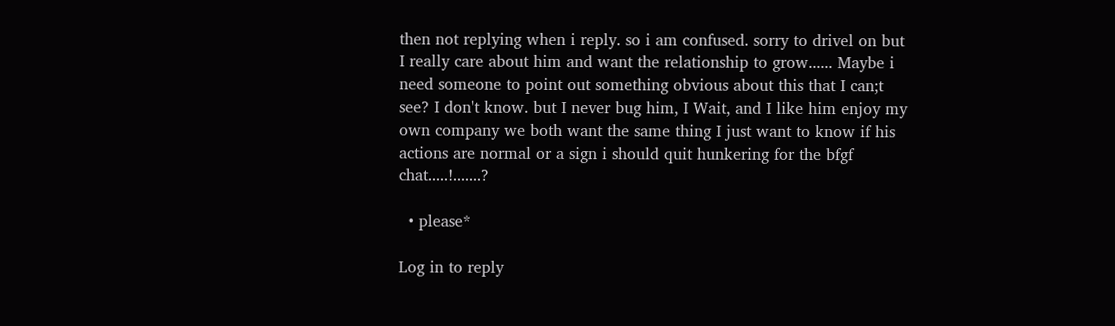then not replying when i reply. so i am confused. sorry to drivel on but I really care about him and want the relationship to grow...... Maybe i need someone to point out something obvious about this that I can;t see? I don't know. but I never bug him, I Wait, and I like him enjoy my own company we both want the same thing I just want to know if his actions are normal or a sign i should quit hunkering for the bfgf chat.....!.......?

  • please*

Log in to reply